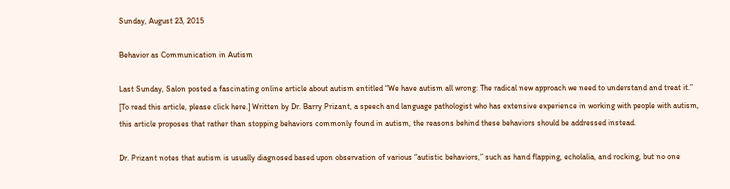Sunday, August 23, 2015

Behavior as Communication in Autism

Last Sunday, Salon posted a fascinating online article about autism entitled “We have autism all wrong: The radical new approach we need to understand and treat it.” [To read this article, please click here.] Written by Dr. Barry Prizant, a speech and language pathologist who has extensive experience in working with people with autism, this article proposes that rather than stopping behaviors commonly found in autism, the reasons behind these behaviors should be addressed instead.

Dr. Prizant notes that autism is usually diagnosed based upon observation of various “autistic behaviors,” such as hand flapping, echolalia, and rocking, but no one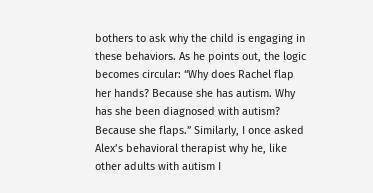bothers to ask why the child is engaging in these behaviors. As he points out, the logic becomes circular: “Why does Rachel flap her hands? Because she has autism. Why has she been diagnosed with autism? Because she flaps.” Similarly, I once asked Alex’s behavioral therapist why he, like other adults with autism I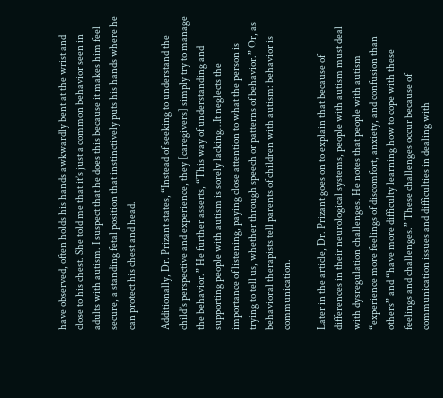have observed, often holds his hands awkwardly bent at the wrist and close to his chest. She told me that it’s just a common behavior seen in adults with autism. I suspect that he does this because it makes him feel secure, a standing fetal position that instinctively puts his hands where he can protect his chest and head.

Additionally, Dr. Prizant states, “Instead of seeking to understand the child’s perspective and experience, they [caregivers] simply try to manage the behavior.” He further asserts, “This way of understanding and supporting people with autism is sorely lacking…It neglects the importance of listening, paying close attention to what the person is trying to tell us, whether through speech or patterns of behavior.” Or, as behavioral therapists tell parents of children with autism: behavior is communication.

Later in the article, Dr. Prizant goes on to explain that because of differences in their neurological systems, people with autism must deal with dysregulation challenges. He notes that people with autism “experience more feelings of discomfort, anxiety, and confusion than others” and “have more difficulty learning how to cope with these feelings and challenges.” These challenges occur because of communication issues and difficulties in dealing with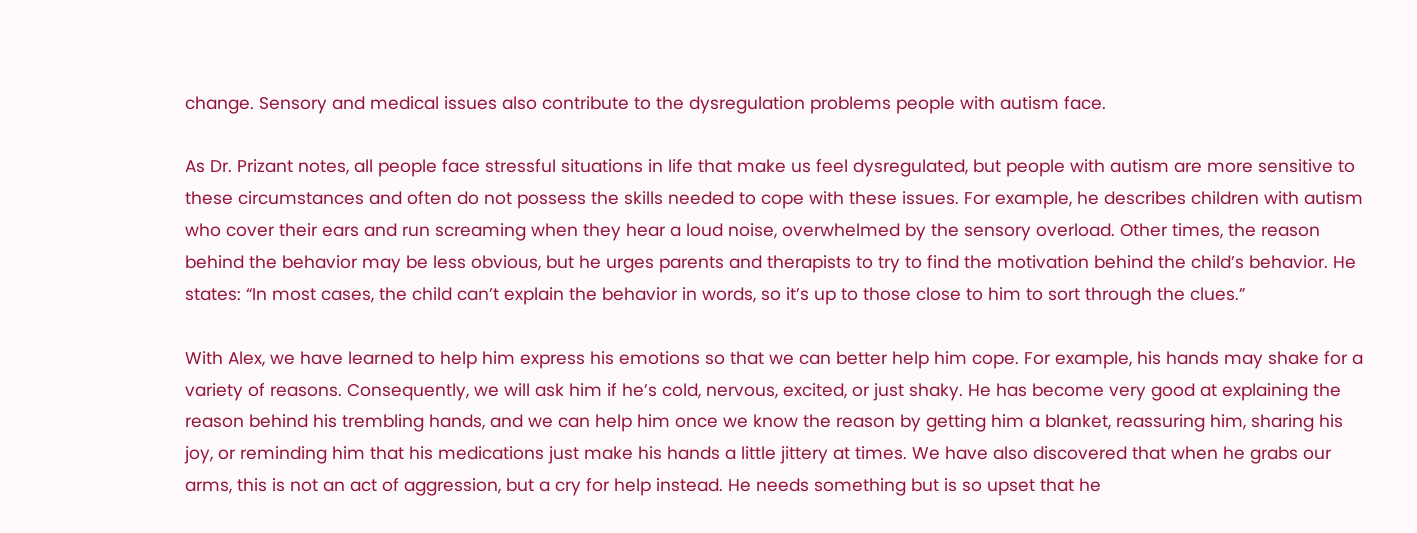change. Sensory and medical issues also contribute to the dysregulation problems people with autism face.

As Dr. Prizant notes, all people face stressful situations in life that make us feel dysregulated, but people with autism are more sensitive to these circumstances and often do not possess the skills needed to cope with these issues. For example, he describes children with autism who cover their ears and run screaming when they hear a loud noise, overwhelmed by the sensory overload. Other times, the reason behind the behavior may be less obvious, but he urges parents and therapists to try to find the motivation behind the child’s behavior. He states: “In most cases, the child can’t explain the behavior in words, so it’s up to those close to him to sort through the clues.”

With Alex, we have learned to help him express his emotions so that we can better help him cope. For example, his hands may shake for a variety of reasons. Consequently, we will ask him if he’s cold, nervous, excited, or just shaky. He has become very good at explaining the reason behind his trembling hands, and we can help him once we know the reason by getting him a blanket, reassuring him, sharing his joy, or reminding him that his medications just make his hands a little jittery at times. We have also discovered that when he grabs our arms, this is not an act of aggression, but a cry for help instead. He needs something but is so upset that he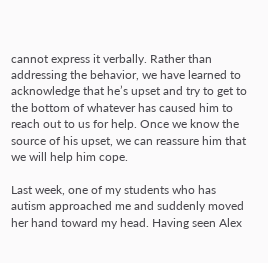cannot express it verbally. Rather than addressing the behavior, we have learned to acknowledge that he’s upset and try to get to the bottom of whatever has caused him to reach out to us for help. Once we know the source of his upset, we can reassure him that we will help him cope.

Last week, one of my students who has autism approached me and suddenly moved her hand toward my head. Having seen Alex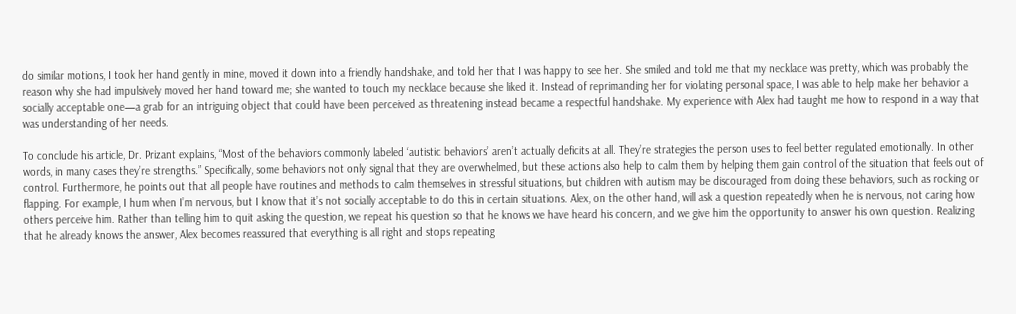do similar motions, I took her hand gently in mine, moved it down into a friendly handshake, and told her that I was happy to see her. She smiled and told me that my necklace was pretty, which was probably the reason why she had impulsively moved her hand toward me; she wanted to touch my necklace because she liked it. Instead of reprimanding her for violating personal space, I was able to help make her behavior a socially acceptable one—a grab for an intriguing object that could have been perceived as threatening instead became a respectful handshake. My experience with Alex had taught me how to respond in a way that was understanding of her needs.

To conclude his article, Dr. Prizant explains, “Most of the behaviors commonly labeled ‘autistic behaviors’ aren’t actually deficits at all. They’re strategies the person uses to feel better regulated emotionally. In other words, in many cases they’re strengths.” Specifically, some behaviors not only signal that they are overwhelmed, but these actions also help to calm them by helping them gain control of the situation that feels out of control. Furthermore, he points out that all people have routines and methods to calm themselves in stressful situations, but children with autism may be discouraged from doing these behaviors, such as rocking or flapping. For example, I hum when I’m nervous, but I know that it’s not socially acceptable to do this in certain situations. Alex, on the other hand, will ask a question repeatedly when he is nervous, not caring how others perceive him. Rather than telling him to quit asking the question, we repeat his question so that he knows we have heard his concern, and we give him the opportunity to answer his own question. Realizing that he already knows the answer, Alex becomes reassured that everything is all right and stops repeating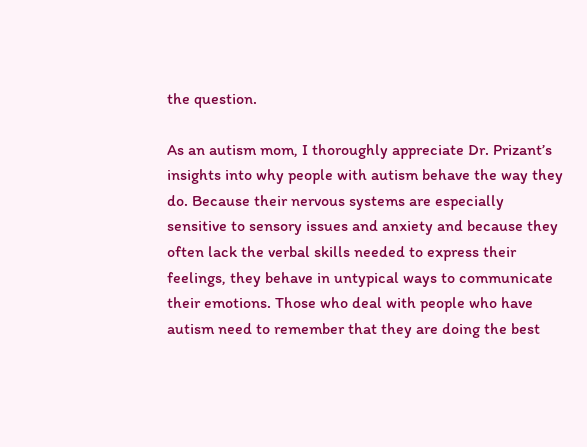the question.

As an autism mom, I thoroughly appreciate Dr. Prizant’s insights into why people with autism behave the way they do. Because their nervous systems are especially sensitive to sensory issues and anxiety and because they often lack the verbal skills needed to express their feelings, they behave in untypical ways to communicate their emotions. Those who deal with people who have autism need to remember that they are doing the best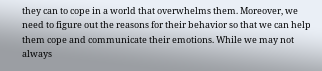they can to cope in a world that overwhelms them. Moreover, we need to figure out the reasons for their behavior so that we can help them cope and communicate their emotions. While we may not always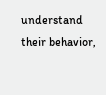understand their behavior,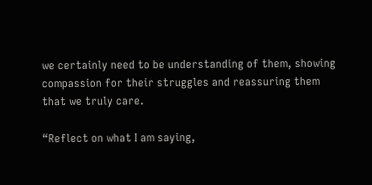we certainly need to be understanding of them, showing compassion for their struggles and reassuring them that we truly care.

“Reflect on what I am saying,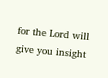for the Lord will give you insight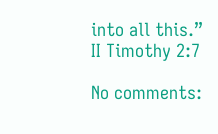into all this.” II Timothy 2:7

No comments: